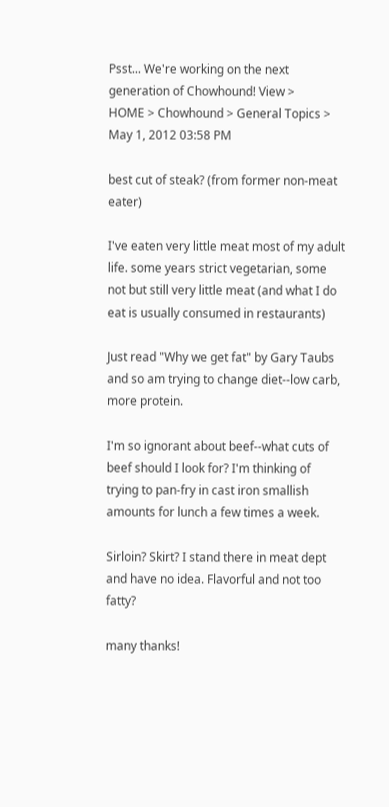Psst... We're working on the next generation of Chowhound! View >
HOME > Chowhound > General Topics >
May 1, 2012 03:58 PM

best cut of steak? (from former non-meat eater)

I've eaten very little meat most of my adult life. some years strict vegetarian, some not but still very little meat (and what I do eat is usually consumed in restaurants)

Just read "Why we get fat" by Gary Taubs and so am trying to change diet--low carb, more protein.

I'm so ignorant about beef--what cuts of beef should I look for? I'm thinking of trying to pan-fry in cast iron smallish amounts for lunch a few times a week.

Sirloin? Skirt? I stand there in meat dept and have no idea. Flavorful and not too fatty?

many thanks!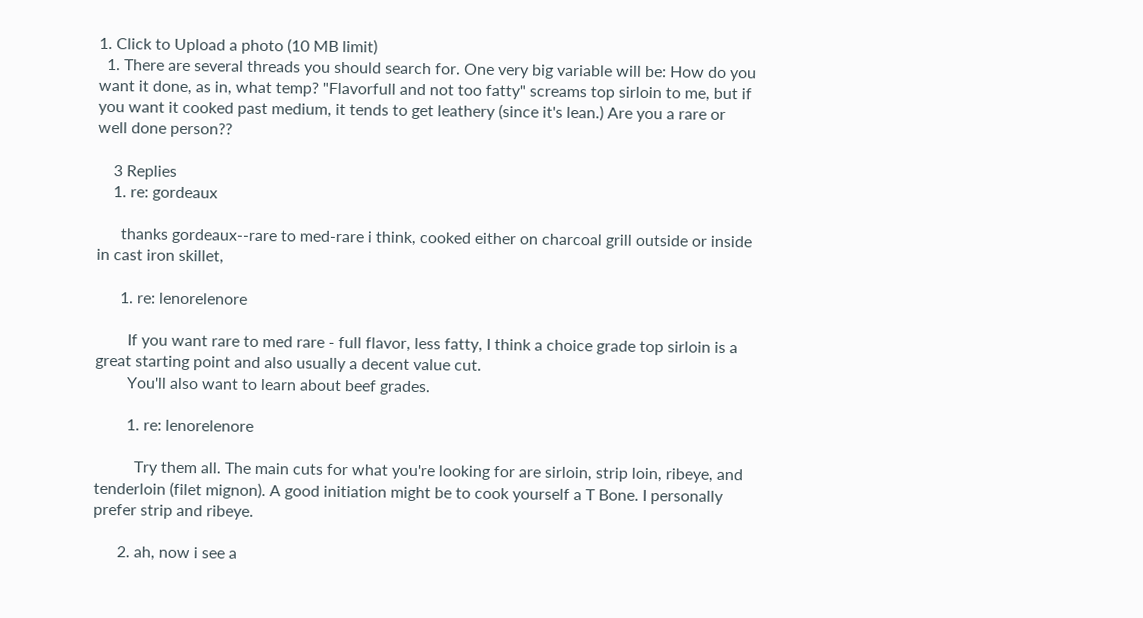1. Click to Upload a photo (10 MB limit)
  1. There are several threads you should search for. One very big variable will be: How do you want it done, as in, what temp? "Flavorfull and not too fatty" screams top sirloin to me, but if you want it cooked past medium, it tends to get leathery (since it's lean.) Are you a rare or well done person??

    3 Replies
    1. re: gordeaux

      thanks gordeaux--rare to med-rare i think, cooked either on charcoal grill outside or inside in cast iron skillet,

      1. re: lenorelenore

        If you want rare to med rare - full flavor, less fatty, I think a choice grade top sirloin is a great starting point and also usually a decent value cut.
        You'll also want to learn about beef grades.

        1. re: lenorelenore

          Try them all. The main cuts for what you're looking for are sirloin, strip loin, ribeye, and tenderloin (filet mignon). A good initiation might be to cook yourself a T Bone. I personally prefer strip and ribeye.

      2. ah, now i see a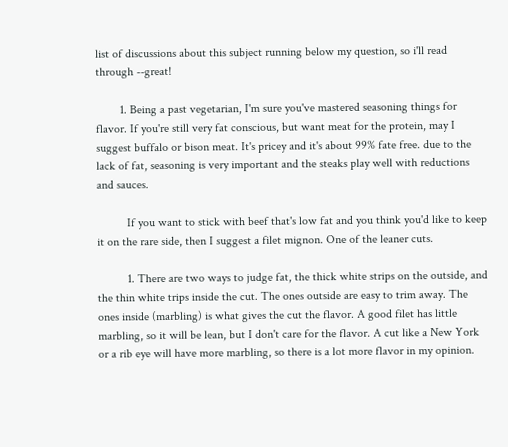list of discussions about this subject running below my question, so i'll read through --great!

        1. Being a past vegetarian, I'm sure you've mastered seasoning things for flavor. If you're still very fat conscious, but want meat for the protein, may I suggest buffalo or bison meat. It's pricey and it's about 99% fate free. due to the lack of fat, seasoning is very important and the steaks play well with reductions and sauces.

          If you want to stick with beef that's low fat and you think you'd like to keep it on the rare side, then I suggest a filet mignon. One of the leaner cuts.

          1. There are two ways to judge fat, the thick white strips on the outside, and the thin white trips inside the cut. The ones outside are easy to trim away. The ones inside (marbling) is what gives the cut the flavor. A good filet has little marbling, so it will be lean, but I don't care for the flavor. A cut like a New York or a rib eye will have more marbling, so there is a lot more flavor in my opinion.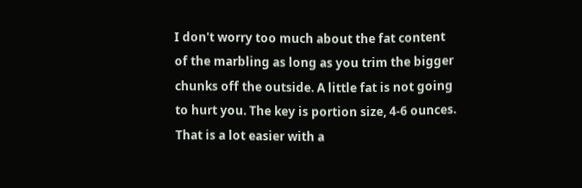I don't worry too much about the fat content of the marbling as long as you trim the bigger chunks off the outside. A little fat is not going to hurt you. The key is portion size, 4-6 ounces. That is a lot easier with a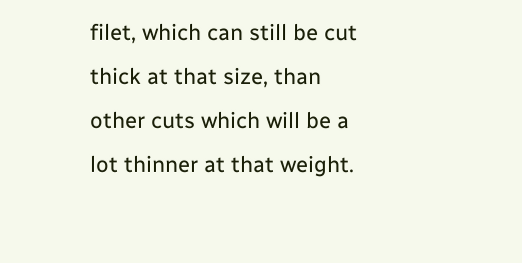filet, which can still be cut thick at that size, than other cuts which will be a lot thinner at that weight.